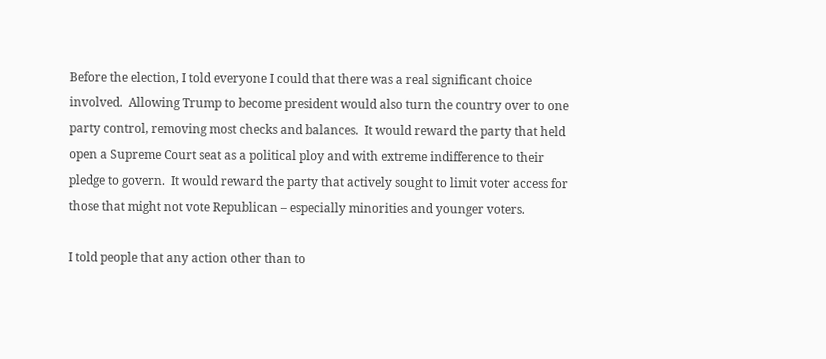Before the election, I told everyone I could that there was a real significant choice involved.  Allowing Trump to become president would also turn the country over to one party control, removing most checks and balances.  It would reward the party that held open a Supreme Court seat as a political ploy and with extreme indifference to their pledge to govern.  It would reward the party that actively sought to limit voter access for those that might not vote Republican – especially minorities and younger voters.

I told people that any action other than to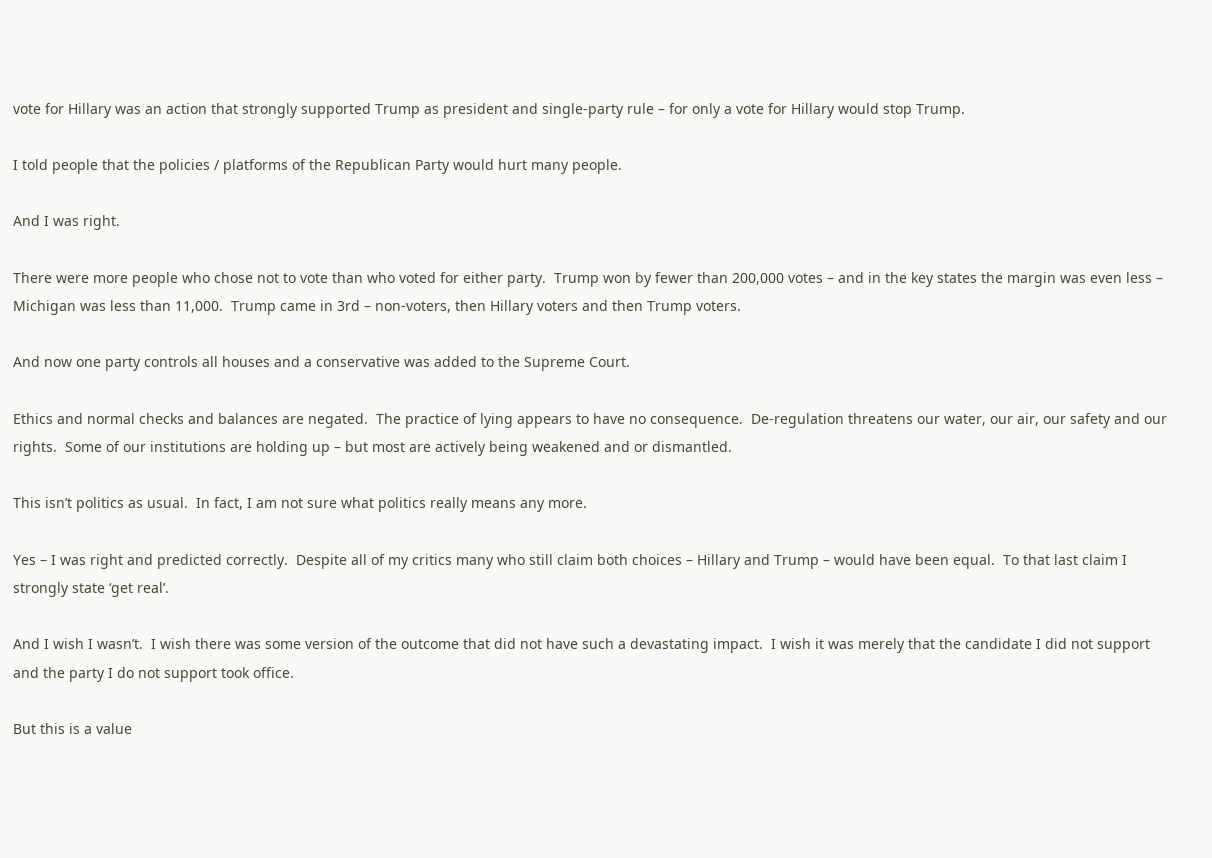vote for Hillary was an action that strongly supported Trump as president and single-party rule – for only a vote for Hillary would stop Trump.

I told people that the policies / platforms of the Republican Party would hurt many people.

And I was right.

There were more people who chose not to vote than who voted for either party.  Trump won by fewer than 200,000 votes – and in the key states the margin was even less – Michigan was less than 11,000.  Trump came in 3rd – non-voters, then Hillary voters and then Trump voters.

And now one party controls all houses and a conservative was added to the Supreme Court.

Ethics and normal checks and balances are negated.  The practice of lying appears to have no consequence.  De-regulation threatens our water, our air, our safety and our rights.  Some of our institutions are holding up – but most are actively being weakened and or dismantled.

This isn’t politics as usual.  In fact, I am not sure what politics really means any more.

Yes – I was right and predicted correctly.  Despite all of my critics many who still claim both choices – Hillary and Trump – would have been equal.  To that last claim I strongly state ‘get real’.

And I wish I wasn’t.  I wish there was some version of the outcome that did not have such a devastating impact.  I wish it was merely that the candidate I did not support and the party I do not support took office.

But this is a value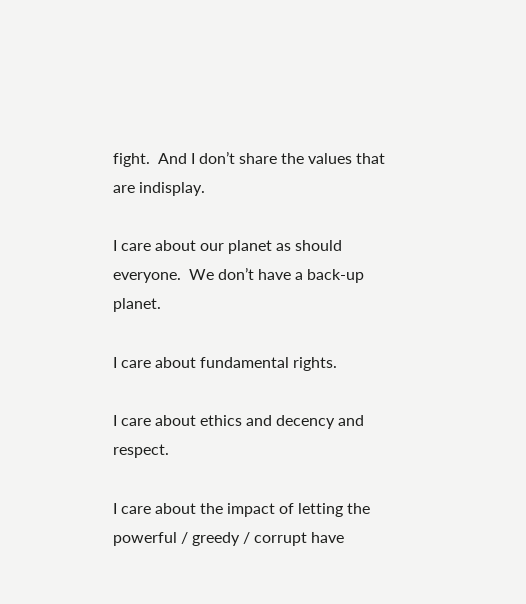fight.  And I don’t share the values that are indisplay.

I care about our planet as should everyone.  We don’t have a back-up planet.

I care about fundamental rights.

I care about ethics and decency and respect.

I care about the impact of letting the powerful / greedy / corrupt have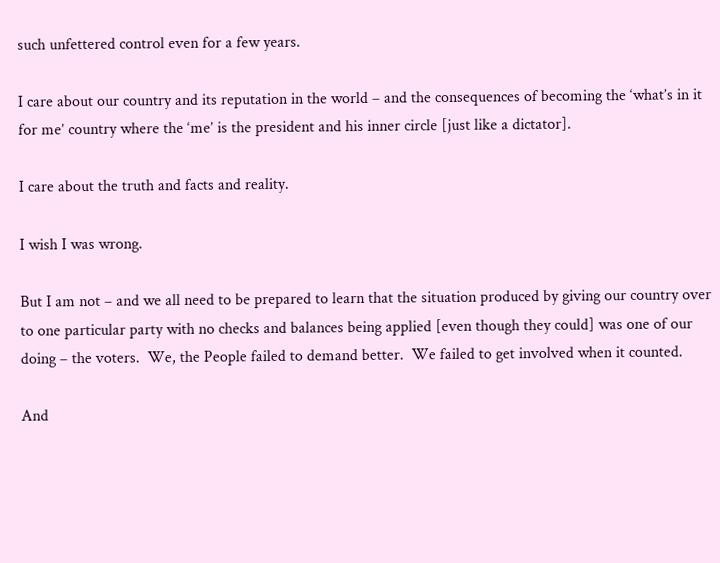such unfettered control even for a few years.

I care about our country and its reputation in the world – and the consequences of becoming the ‘what’s in it for me’ country where the ‘me’ is the president and his inner circle [just like a dictator].

I care about the truth and facts and reality.

I wish I was wrong.

But I am not – and we all need to be prepared to learn that the situation produced by giving our country over to one particular party with no checks and balances being applied [even though they could] was one of our doing – the voters.  We, the People failed to demand better.  We failed to get involved when it counted.

And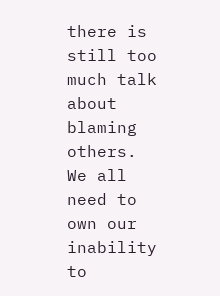there is still too much talk about blaming others.  We all need to own our inability to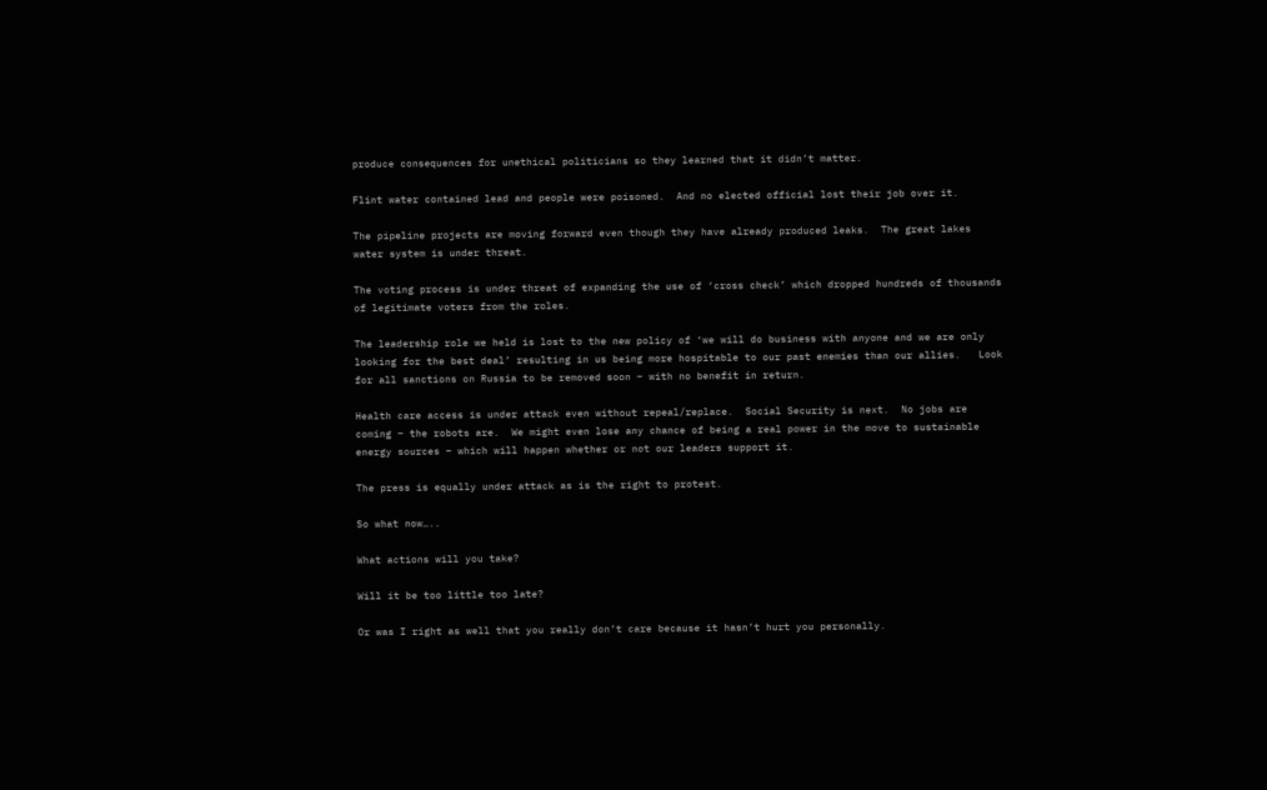produce consequences for unethical politicians so they learned that it didn’t matter.

Flint water contained lead and people were poisoned.  And no elected official lost their job over it.

The pipeline projects are moving forward even though they have already produced leaks.  The great lakes water system is under threat.

The voting process is under threat of expanding the use of ‘cross check’ which dropped hundreds of thousands of legitimate voters from the roles.

The leadership role we held is lost to the new policy of ‘we will do business with anyone and we are only looking for the best deal’ resulting in us being more hospitable to our past enemies than our allies.   Look for all sanctions on Russia to be removed soon – with no benefit in return.

Health care access is under attack even without repeal/replace.  Social Security is next.  No jobs are coming – the robots are.  We might even lose any chance of being a real power in the move to sustainable energy sources – which will happen whether or not our leaders support it.

The press is equally under attack as is the right to protest.

So what now…..

What actions will you take?

Will it be too little too late?

Or was I right as well that you really don’t care because it hasn’t hurt you personally.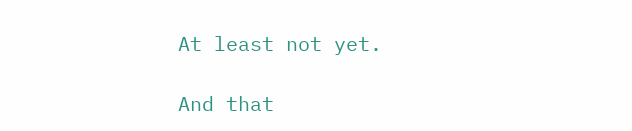At least not yet.

And that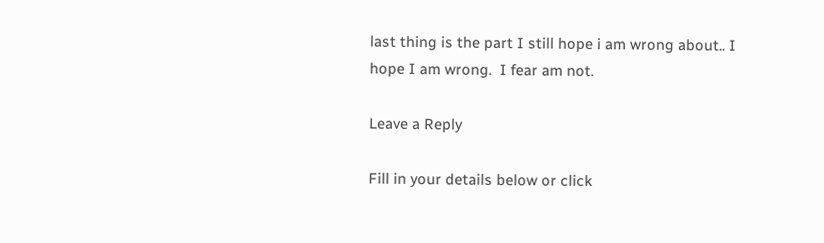last thing is the part I still hope i am wrong about.. I hope I am wrong.  I fear am not.

Leave a Reply

Fill in your details below or click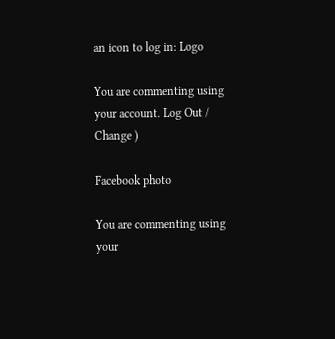an icon to log in: Logo

You are commenting using your account. Log Out /  Change )

Facebook photo

You are commenting using your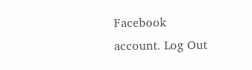Facebook account. Log Out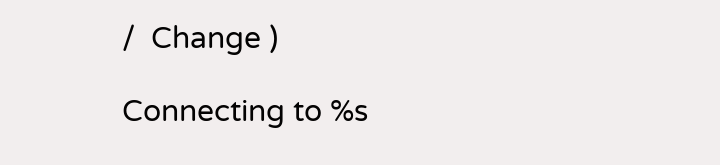/  Change )

Connecting to %s